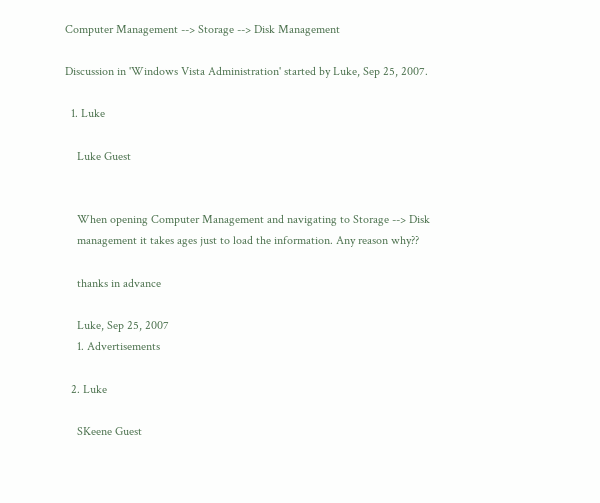Computer Management --> Storage --> Disk Management

Discussion in 'Windows Vista Administration' started by Luke, Sep 25, 2007.

  1. Luke

    Luke Guest


    When opening Computer Management and navigating to Storage --> Disk
    management it takes ages just to load the information. Any reason why??

    thanks in advance

    Luke, Sep 25, 2007
    1. Advertisements

  2. Luke

    SKeene Guest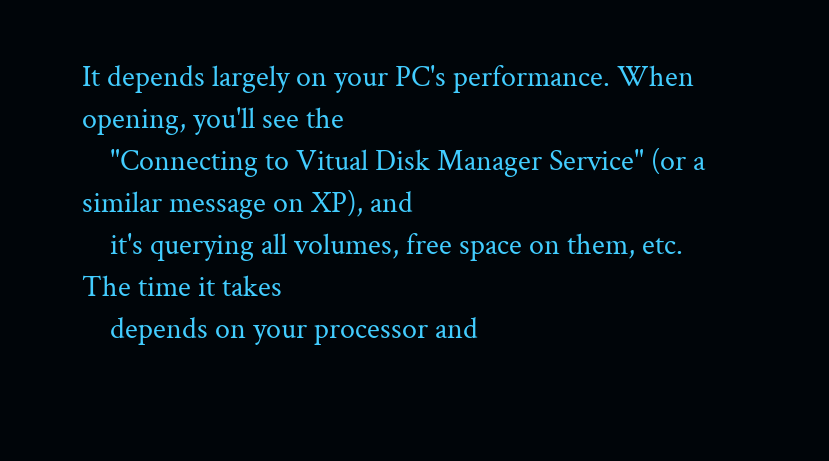It depends largely on your PC's performance. When opening, you'll see the
    "Connecting to Vitual Disk Manager Service" (or a similar message on XP), and
    it's querying all volumes, free space on them, etc. The time it takes
    depends on your processor and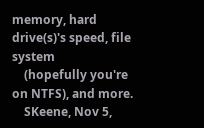memory, hard drive(s)'s speed, file system
    (hopefully you're on NTFS), and more.
    SKeene, Nov 5,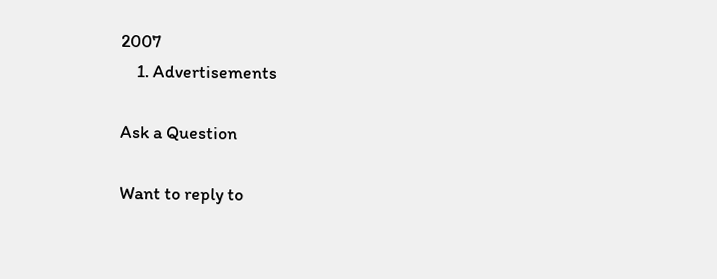2007
    1. Advertisements

Ask a Question

Want to reply to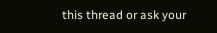this thread or ask your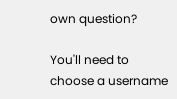own question?

You'll need to choose a username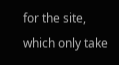for the site, which only take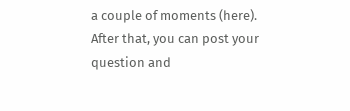a couple of moments (here). After that, you can post your question and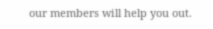our members will help you out.